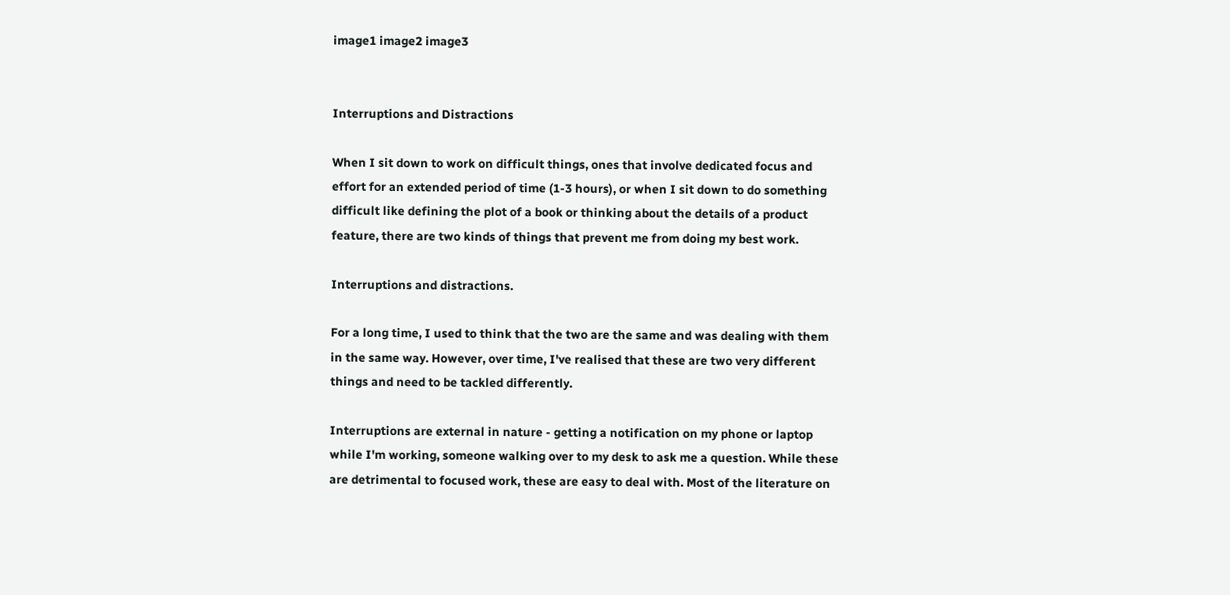image1 image2 image3


Interruptions and Distractions

When I sit down to work on difficult things, ones that involve dedicated focus and effort for an extended period of time (1-3 hours), or when I sit down to do something difficult like defining the plot of a book or thinking about the details of a product feature, there are two kinds of things that prevent me from doing my best work.

Interruptions and distractions.

For a long time, I used to think that the two are the same and was dealing with them in the same way. However, over time, I've realised that these are two very different things and need to be tackled differently.

Interruptions are external in nature - getting a notification on my phone or laptop while I'm working, someone walking over to my desk to ask me a question. While these are detrimental to focused work, these are easy to deal with. Most of the literature on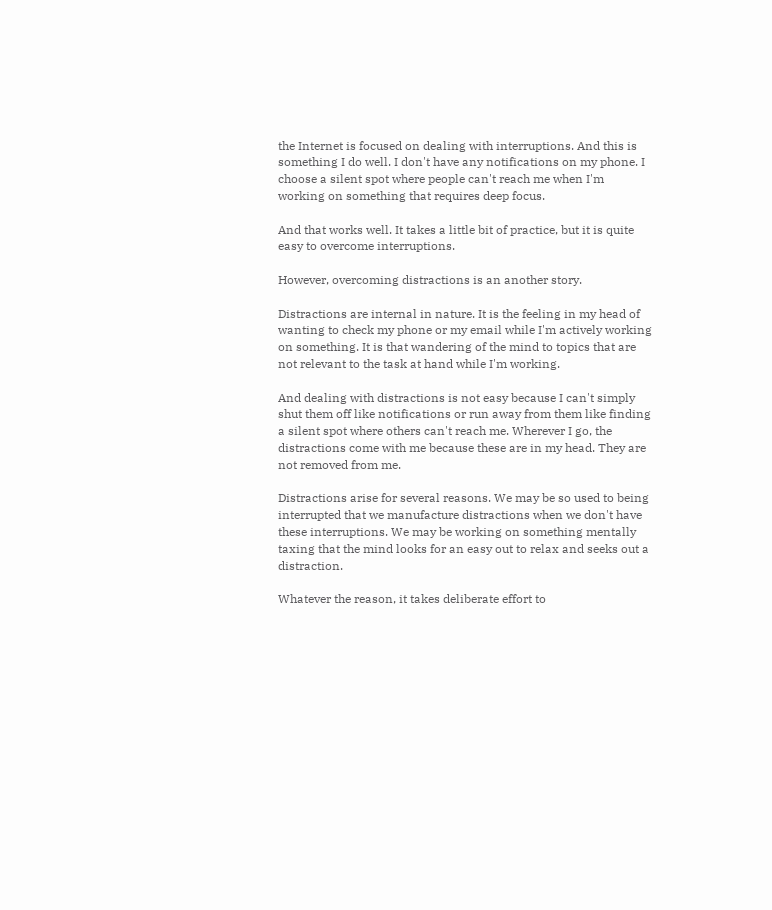the Internet is focused on dealing with interruptions. And this is something I do well. I don't have any notifications on my phone. I choose a silent spot where people can't reach me when I'm working on something that requires deep focus.

And that works well. It takes a little bit of practice, but it is quite easy to overcome interruptions.

However, overcoming distractions is an another story.

Distractions are internal in nature. It is the feeling in my head of wanting to check my phone or my email while I'm actively working on something. It is that wandering of the mind to topics that are not relevant to the task at hand while I'm working.

And dealing with distractions is not easy because I can't simply shut them off like notifications or run away from them like finding a silent spot where others can't reach me. Wherever I go, the distractions come with me because these are in my head. They are not removed from me.

Distractions arise for several reasons. We may be so used to being interrupted that we manufacture distractions when we don't have these interruptions. We may be working on something mentally taxing that the mind looks for an easy out to relax and seeks out a distraction.

Whatever the reason, it takes deliberate effort to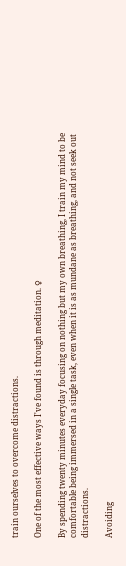train ourselves to overcome distractions.

One of the most effective ways I've found is through meditation. ♀

By spending twenty minutes everyday focusing on nothing but my own breathing, I train my mind to be comfortable being immersed in a single task, even when it is as mundane as breathing, and not seek out distractions.

Avoiding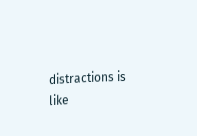distractions is like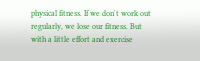physical fitness. If we don't work out regularly, we lose our fitness. But with a little effort and exercise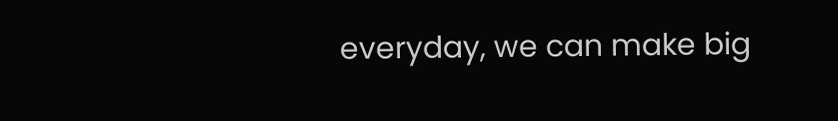everyday, we can make big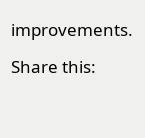improvements.

Share this: